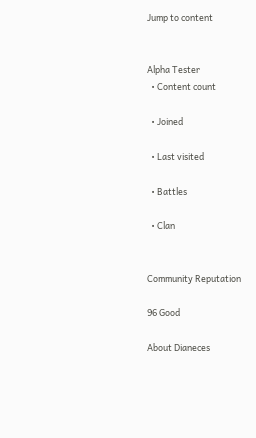Jump to content


Alpha Tester
  • Content count

  • Joined

  • Last visited

  • Battles

  • Clan


Community Reputation

96 Good

About Dianeces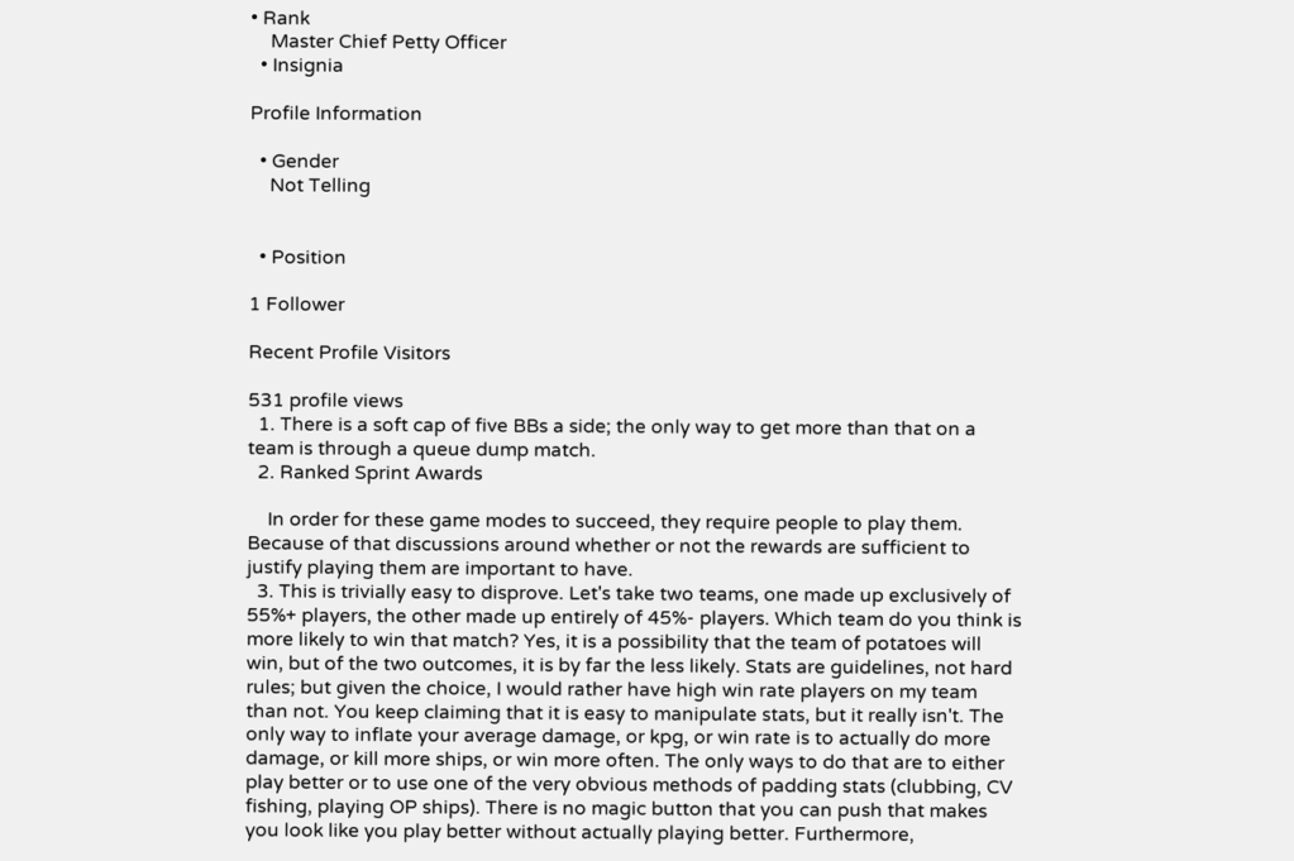• Rank
    Master Chief Petty Officer
  • Insignia

Profile Information

  • Gender
    Not Telling


  • Position

1 Follower

Recent Profile Visitors

531 profile views
  1. There is a soft cap of five BBs a side; the only way to get more than that on a team is through a queue dump match.
  2. Ranked Sprint Awards

    In order for these game modes to succeed, they require people to play them. Because of that discussions around whether or not the rewards are sufficient to justify playing them are important to have.
  3. This is trivially easy to disprove. Let's take two teams, one made up exclusively of 55%+ players, the other made up entirely of 45%- players. Which team do you think is more likely to win that match? Yes, it is a possibility that the team of potatoes will win, but of the two outcomes, it is by far the less likely. Stats are guidelines, not hard rules; but given the choice, I would rather have high win rate players on my team than not. You keep claiming that it is easy to manipulate stats, but it really isn't. The only way to inflate your average damage, or kpg, or win rate is to actually do more damage, or kill more ships, or win more often. The only ways to do that are to either play better or to use one of the very obvious methods of padding stats (clubbing, CV fishing, playing OP ships). There is no magic button that you can push that makes you look like you play better without actually playing better. Furthermore,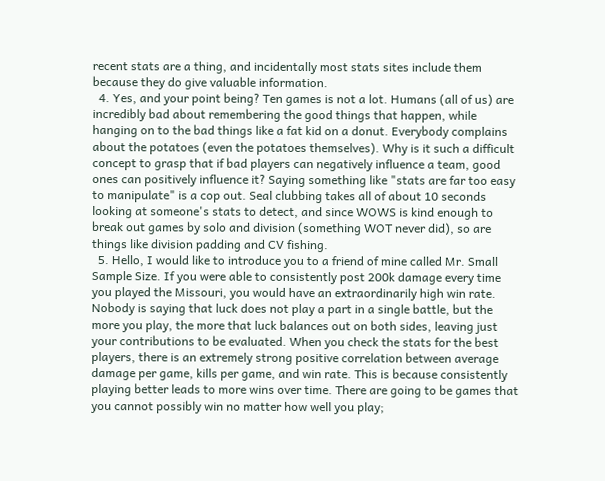recent stats are a thing, and incidentally most stats sites include them because they do give valuable information.
  4. Yes, and your point being? Ten games is not a lot. Humans (all of us) are incredibly bad about remembering the good things that happen, while hanging on to the bad things like a fat kid on a donut. Everybody complains about the potatoes (even the potatoes themselves). Why is it such a difficult concept to grasp that if bad players can negatively influence a team, good ones can positively influence it? Saying something like "stats are far too easy to manipulate" is a cop out. Seal clubbing takes all of about 10 seconds looking at someone's stats to detect, and since WOWS is kind enough to break out games by solo and division (something WOT never did), so are things like division padding and CV fishing.
  5. Hello, I would like to introduce you to a friend of mine called Mr. Small Sample Size. If you were able to consistently post 200k damage every time you played the Missouri, you would have an extraordinarily high win rate. Nobody is saying that luck does not play a part in a single battle, but the more you play, the more that luck balances out on both sides, leaving just your contributions to be evaluated. When you check the stats for the best players, there is an extremely strong positive correlation between average damage per game, kills per game, and win rate. This is because consistently playing better leads to more wins over time. There are going to be games that you cannot possibly win no matter how well you play;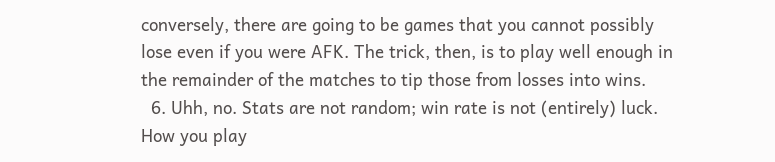conversely, there are going to be games that you cannot possibly lose even if you were AFK. The trick, then, is to play well enough in the remainder of the matches to tip those from losses into wins.
  6. Uhh, no. Stats are not random; win rate is not (entirely) luck. How you play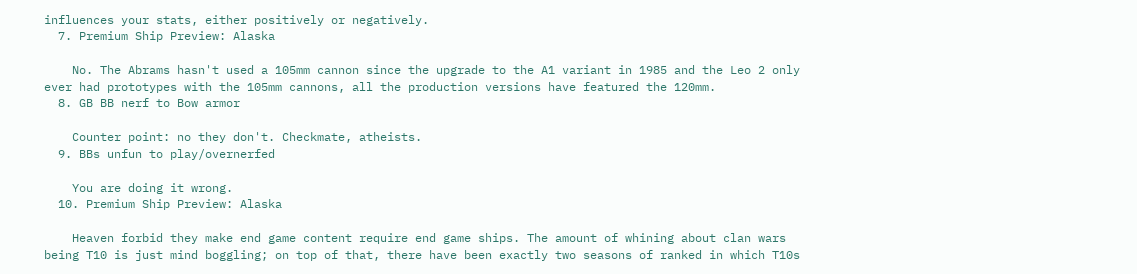influences your stats, either positively or negatively.
  7. Premium Ship Preview: Alaska

    No. The Abrams hasn't used a 105mm cannon since the upgrade to the A1 variant in 1985 and the Leo 2 only ever had prototypes with the 105mm cannons, all the production versions have featured the 120mm.
  8. GB BB nerf to Bow armor

    Counter point: no they don't. Checkmate, atheists.
  9. BBs unfun to play/overnerfed

    You are doing it wrong.
  10. Premium Ship Preview: Alaska

    Heaven forbid they make end game content require end game ships. The amount of whining about clan wars being T10 is just mind boggling; on top of that, there have been exactly two seasons of ranked in which T10s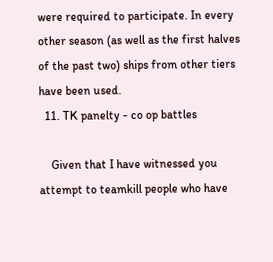were required to participate. In every other season (as well as the first halves of the past two) ships from other tiers have been used.
  11. TK panelty - co op battles

    Given that I have witnessed you attempt to teamkill people who have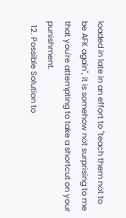loaded in late in an effort to "teach them not to be AFK again", it is somehow not surprising to me that you're attempting to take a shortcut on your punishment.
  12. Possible Solution to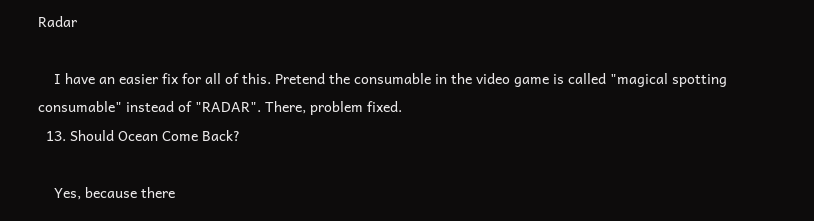Radar

    I have an easier fix for all of this. Pretend the consumable in the video game is called "magical spotting consumable" instead of "RADAR". There, problem fixed.
  13. Should Ocean Come Back?

    Yes, because there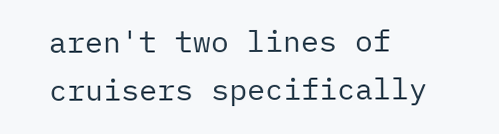aren't two lines of cruisers specifically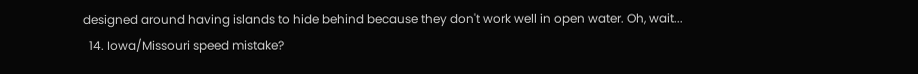designed around having islands to hide behind because they don't work well in open water. Oh, wait...
  14. Iowa/Missouri speed mistake?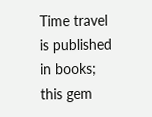Time travel is published in books; this gem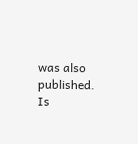was also published. Is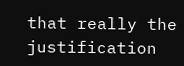that really the justification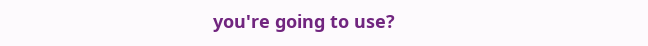you're going to use?